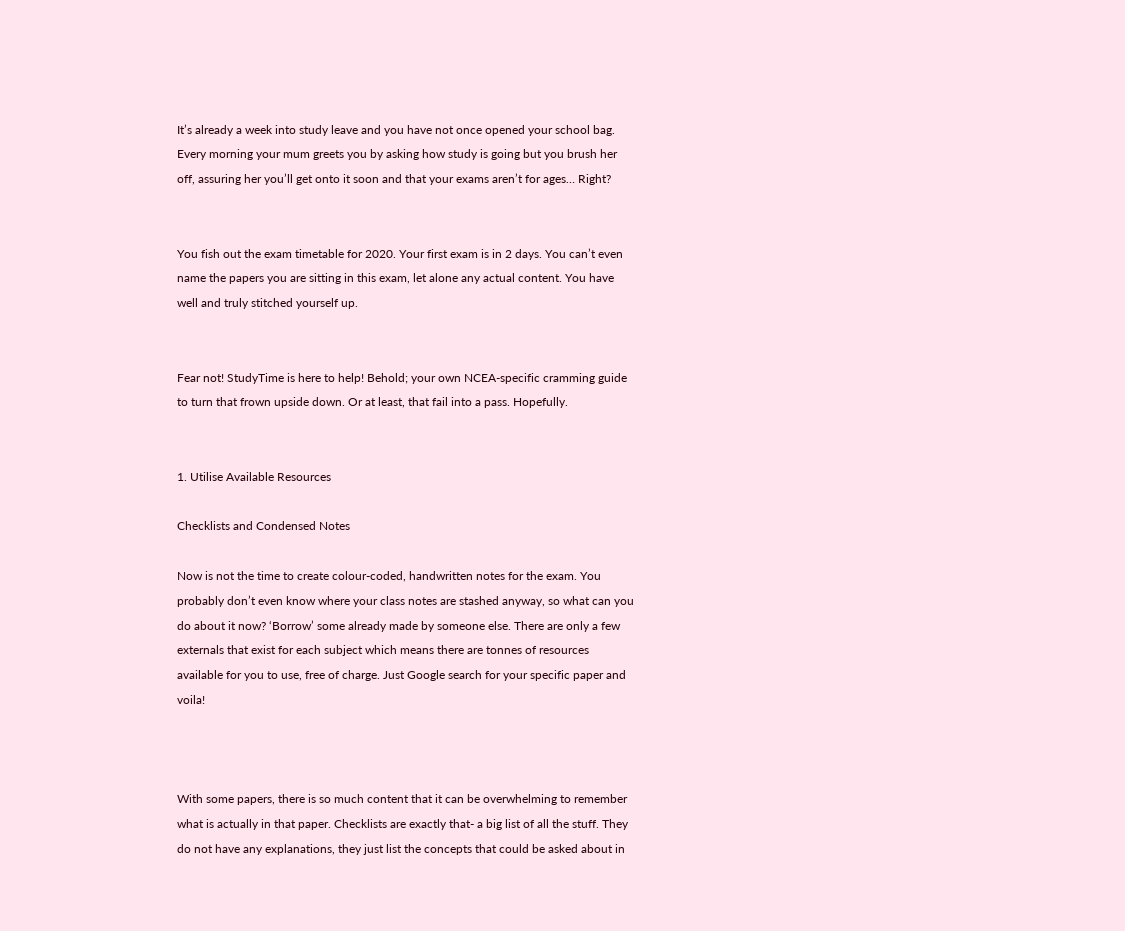It’s already a week into study leave and you have not once opened your school bag. Every morning your mum greets you by asking how study is going but you brush her off, assuring her you’ll get onto it soon and that your exams aren’t for ages… Right?


You fish out the exam timetable for 2020. Your first exam is in 2 days. You can’t even name the papers you are sitting in this exam, let alone any actual content. You have well and truly stitched yourself up.


Fear not! StudyTime is here to help! Behold; your own NCEA-specific cramming guide to turn that frown upside down. Or at least, that fail into a pass. Hopefully.


1. Utilise Available Resources

Checklists and Condensed Notes

Now is not the time to create colour-coded, handwritten notes for the exam. You probably don’t even know where your class notes are stashed anyway, so what can you do about it now? ‘Borrow’ some already made by someone else. There are only a few externals that exist for each subject which means there are tonnes of resources available for you to use, free of charge. Just Google search for your specific paper and voila!



With some papers, there is so much content that it can be overwhelming to remember what is actually in that paper. Checklists are exactly that- a big list of all the stuff. They do not have any explanations, they just list the concepts that could be asked about in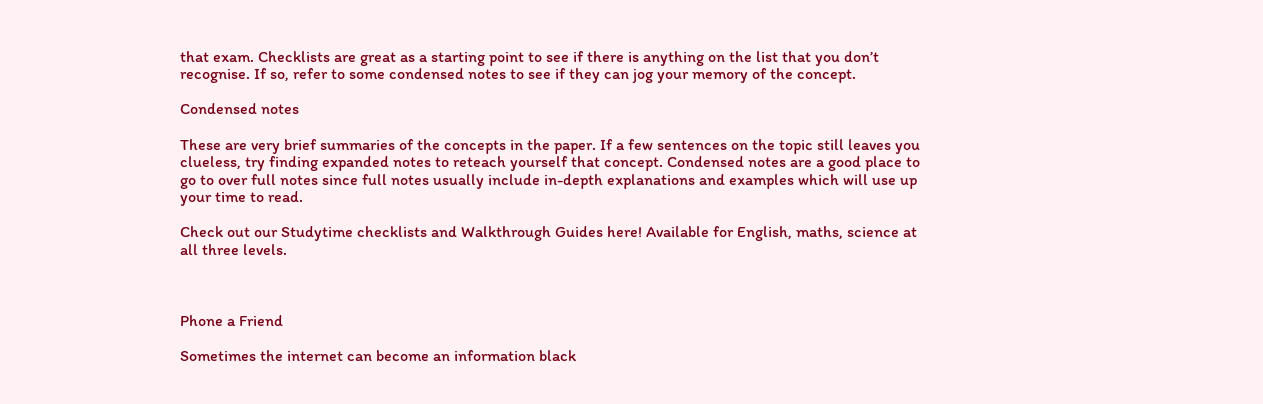that exam. Checklists are great as a starting point to see if there is anything on the list that you don’t recognise. If so, refer to some condensed notes to see if they can jog your memory of the concept.

Condensed notes

These are very brief summaries of the concepts in the paper. If a few sentences on the topic still leaves you clueless, try finding expanded notes to reteach yourself that concept. Condensed notes are a good place to go to over full notes since full notes usually include in-depth explanations and examples which will use up your time to read.

Check out our Studytime checklists and Walkthrough Guides here! Available for English, maths, science at all three levels.



Phone a Friend

Sometimes the internet can become an information black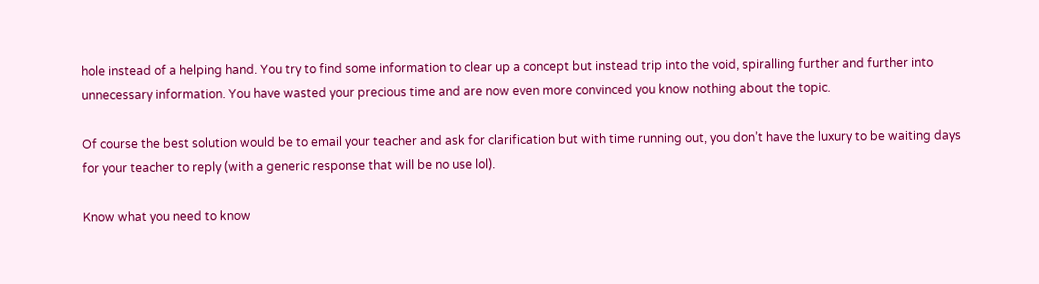hole instead of a helping hand. You try to find some information to clear up a concept but instead trip into the void, spiralling further and further into unnecessary information. You have wasted your precious time and are now even more convinced you know nothing about the topic.

Of course the best solution would be to email your teacher and ask for clarification but with time running out, you don’t have the luxury to be waiting days for your teacher to reply (with a generic response that will be no use lol).

Know what you need to know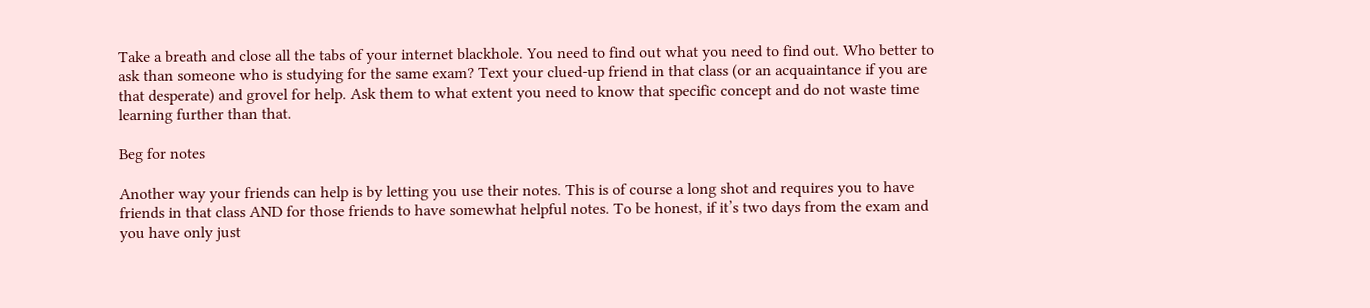Take a breath and close all the tabs of your internet blackhole. You need to find out what you need to find out. Who better to ask than someone who is studying for the same exam? Text your clued-up friend in that class (or an acquaintance if you are that desperate) and grovel for help. Ask them to what extent you need to know that specific concept and do not waste time learning further than that.

Beg for notes

Another way your friends can help is by letting you use their notes. This is of course a long shot and requires you to have friends in that class AND for those friends to have somewhat helpful notes. To be honest, if it’s two days from the exam and you have only just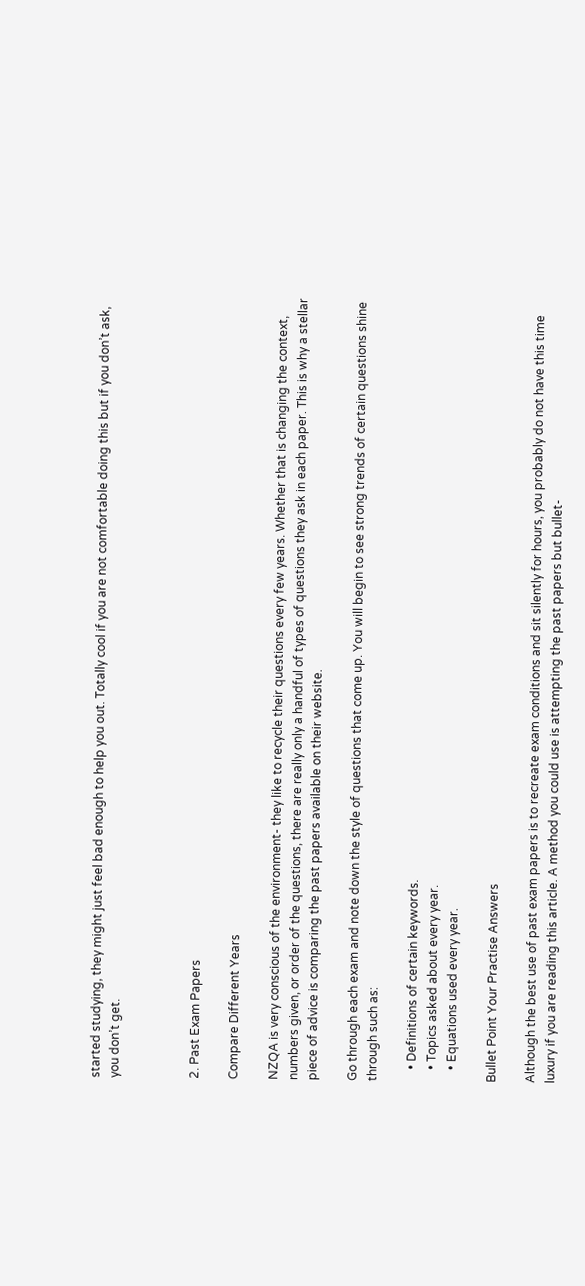started studying, they might just feel bad enough to help you out. Totally cool if you are not comfortable doing this but if you don’t ask, you don’t get.



2. Past Exam Papers

Compare Different Years

NZQA is very conscious of the environment- they like to recycle their questions every few years. Whether that is changing the context, numbers given, or order of the questions, there are really only a handful of types of questions they ask in each paper. This is why a stellar piece of advice is comparing the past papers available on their website.

Go through each exam and note down the style of questions that come up. You will begin to see strong trends of certain questions shine through such as:

    • Definitions of certain keywords.
    • Topics asked about every year.
    • Equations used every year.

Bullet Point Your Practise Answers

Although the best use of past exam papers is to recreate exam conditions and sit silently for hours, you probably do not have this time luxury if you are reading this article. A method you could use is attempting the past papers but bullet-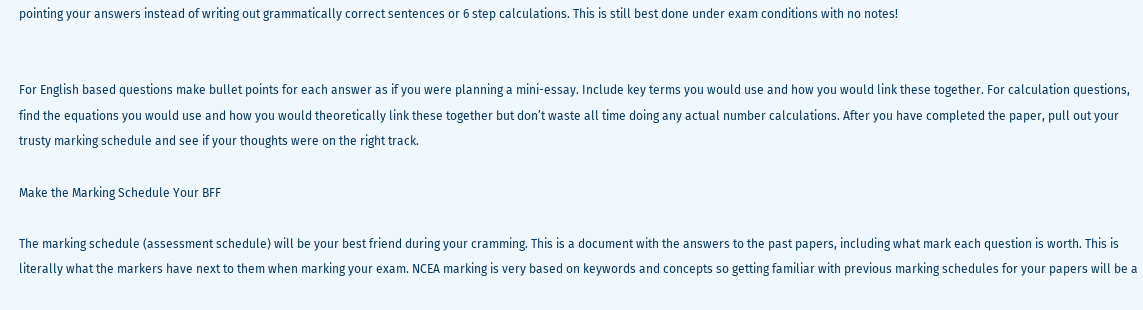pointing your answers instead of writing out grammatically correct sentences or 6 step calculations. This is still best done under exam conditions with no notes!


For English based questions make bullet points for each answer as if you were planning a mini-essay. Include key terms you would use and how you would link these together. For calculation questions, find the equations you would use and how you would theoretically link these together but don’t waste all time doing any actual number calculations. After you have completed the paper, pull out your trusty marking schedule and see if your thoughts were on the right track.

Make the Marking Schedule Your BFF

The marking schedule (assessment schedule) will be your best friend during your cramming. This is a document with the answers to the past papers, including what mark each question is worth. This is literally what the markers have next to them when marking your exam. NCEA marking is very based on keywords and concepts so getting familiar with previous marking schedules for your papers will be a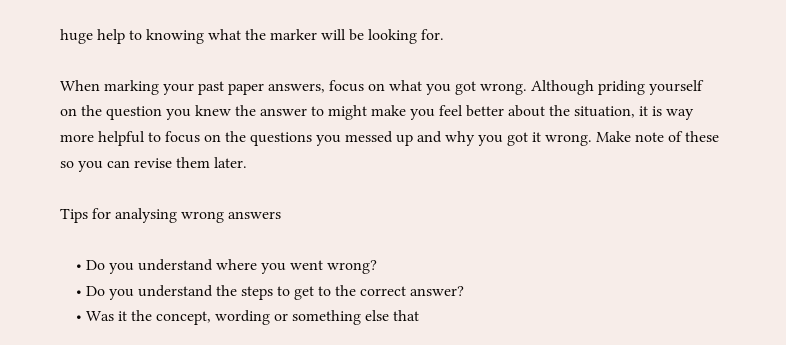huge help to knowing what the marker will be looking for.

When marking your past paper answers, focus on what you got wrong. Although priding yourself on the question you knew the answer to might make you feel better about the situation, it is way more helpful to focus on the questions you messed up and why you got it wrong. Make note of these so you can revise them later.

Tips for analysing wrong answers

    • Do you understand where you went wrong?
    • Do you understand the steps to get to the correct answer?
    • Was it the concept, wording or something else that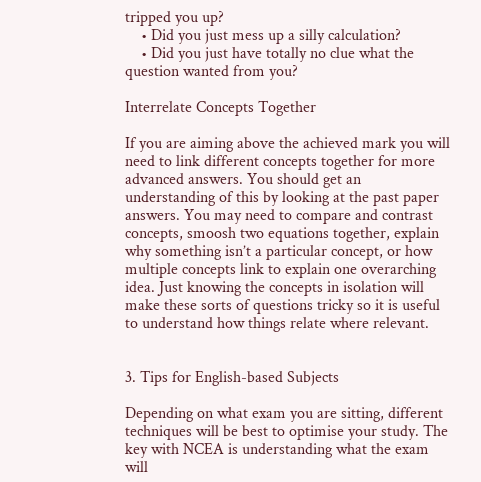tripped you up?
    • Did you just mess up a silly calculation?
    • Did you just have totally no clue what the question wanted from you?

Interrelate Concepts Together

If you are aiming above the achieved mark you will need to link different concepts together for more advanced answers. You should get an understanding of this by looking at the past paper answers. You may need to compare and contrast concepts, smoosh two equations together, explain why something isn’t a particular concept, or how multiple concepts link to explain one overarching idea. Just knowing the concepts in isolation will make these sorts of questions tricky so it is useful to understand how things relate where relevant.


3. Tips for English-based Subjects

Depending on what exam you are sitting, different techniques will be best to optimise your study. The key with NCEA is understanding what the exam will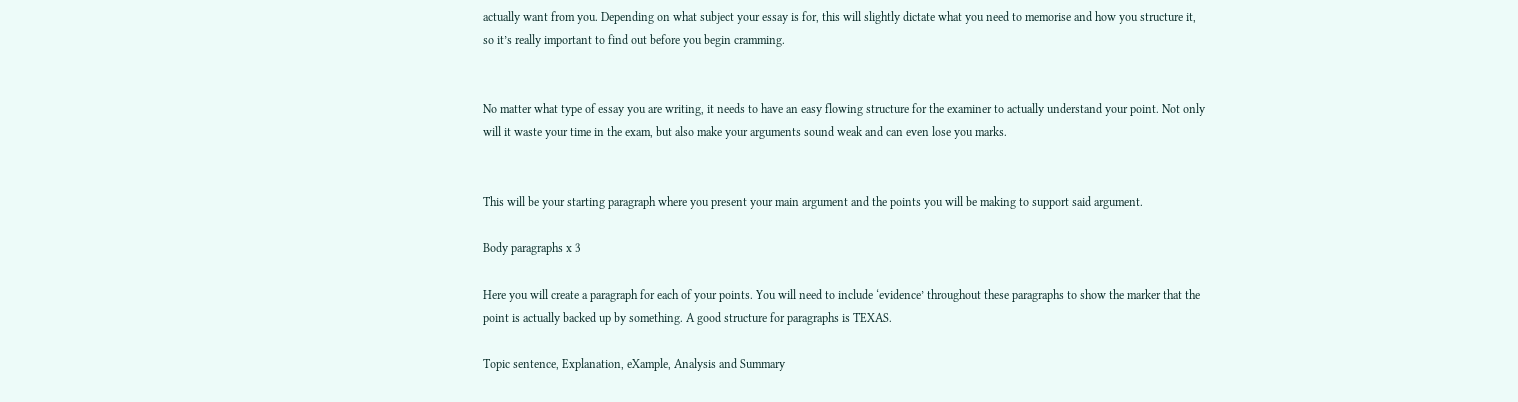actually want from you. Depending on what subject your essay is for, this will slightly dictate what you need to memorise and how you structure it, so it’s really important to find out before you begin cramming.


No matter what type of essay you are writing, it needs to have an easy flowing structure for the examiner to actually understand your point. Not only will it waste your time in the exam, but also make your arguments sound weak and can even lose you marks.


This will be your starting paragraph where you present your main argument and the points you will be making to support said argument.

Body paragraphs x 3

Here you will create a paragraph for each of your points. You will need to include ‘evidence’ throughout these paragraphs to show the marker that the point is actually backed up by something. A good structure for paragraphs is TEXAS.

Topic sentence, Explanation, eXample, Analysis and Summary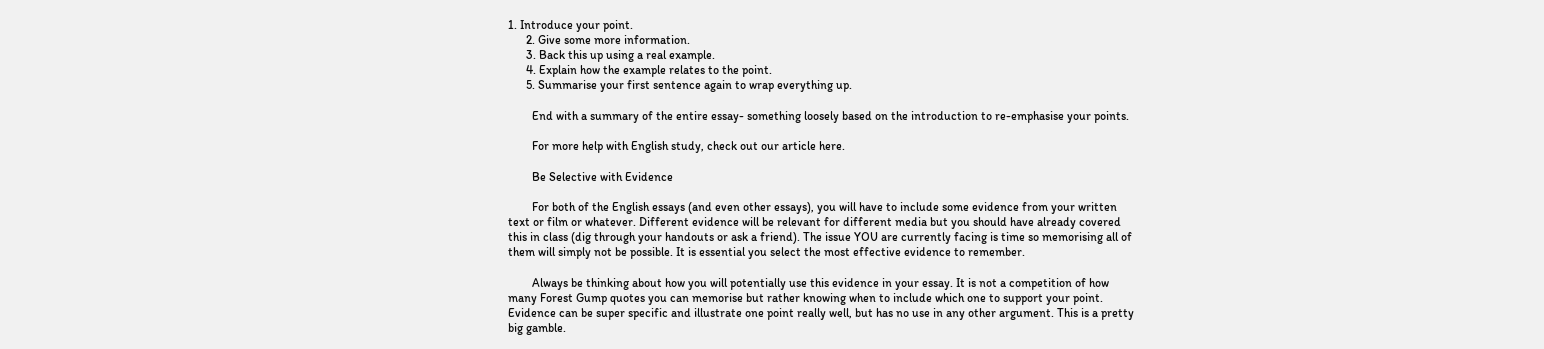1. Introduce your point.
      2. Give some more information.
      3. Back this up using a real example.
      4. Explain how the example relates to the point.
      5. Summarise your first sentence again to wrap everything up.

        End with a summary of the entire essay- something loosely based on the introduction to re-emphasise your points.

        For more help with English study, check out our article here.

        Be Selective with Evidence

        For both of the English essays (and even other essays), you will have to include some evidence from your written text or film or whatever. Different evidence will be relevant for different media but you should have already covered this in class (dig through your handouts or ask a friend). The issue YOU are currently facing is time so memorising all of them will simply not be possible. It is essential you select the most effective evidence to remember.

        Always be thinking about how you will potentially use this evidence in your essay. It is not a competition of how many Forest Gump quotes you can memorise but rather knowing when to include which one to support your point. Evidence can be super specific and illustrate one point really well, but has no use in any other argument. This is a pretty big gamble.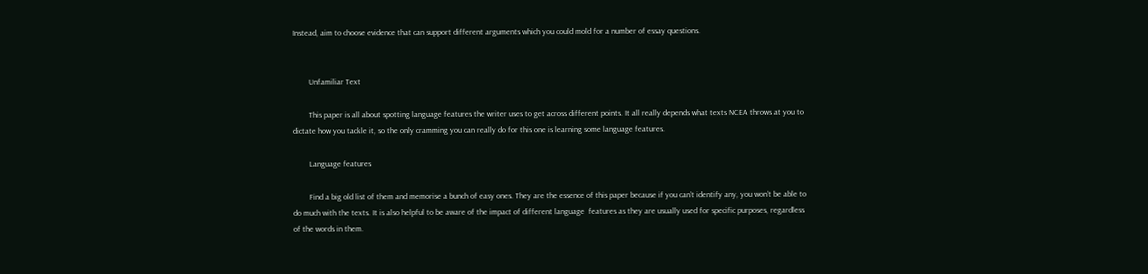Instead, aim to choose evidence that can support different arguments which you could mold for a number of essay questions.


        Unfamiliar Text

        This paper is all about spotting language features the writer uses to get across different points. It all really depends what texts NCEA throws at you to dictate how you tackle it, so the only cramming you can really do for this one is learning some language features.

        Language features

        Find a big old list of them and memorise a bunch of easy ones. They are the essence of this paper because if you can’t identify any, you won’t be able to do much with the texts. It is also helpful to be aware of the impact of different language  features as they are usually used for specific purposes, regardless of the words in them.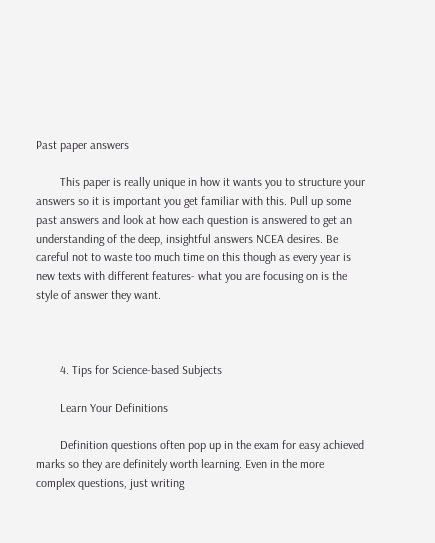Past paper answers

        This paper is really unique in how it wants you to structure your answers so it is important you get familiar with this. Pull up some past answers and look at how each question is answered to get an understanding of the deep, insightful answers NCEA desires. Be careful not to waste too much time on this though as every year is new texts with different features- what you are focusing on is the style of answer they want.



        4. Tips for Science-based Subjects

        Learn Your Definitions

        Definition questions often pop up in the exam for easy achieved marks so they are definitely worth learning. Even in the more complex questions, just writing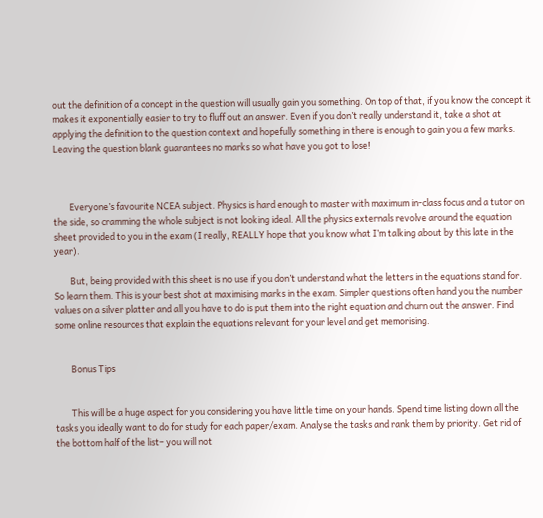out the definition of a concept in the question will usually gain you something. On top of that, if you know the concept it makes it exponentially easier to try to fluff out an answer. Even if you don’t really understand it, take a shot at applying the definition to the question context and hopefully something in there is enough to gain you a few marks. Leaving the question blank guarantees no marks so what have you got to lose!



        Everyone’s favourite NCEA subject. Physics is hard enough to master with maximum in-class focus and a tutor on the side, so cramming the whole subject is not looking ideal. All the physics externals revolve around the equation sheet provided to you in the exam (I really, REALLY hope that you know what I’m talking about by this late in the year).

        But, being provided with this sheet is no use if you don’t understand what the letters in the equations stand for. So learn them. This is your best shot at maximising marks in the exam. Simpler questions often hand you the number values on a silver platter and all you have to do is put them into the right equation and churn out the answer. Find some online resources that explain the equations relevant for your level and get memorising.


        Bonus Tips


        This will be a huge aspect for you considering you have little time on your hands. Spend time listing down all the tasks you ideally want to do for study for each paper/exam. Analyse the tasks and rank them by priority. Get rid of the bottom half of the list– you will not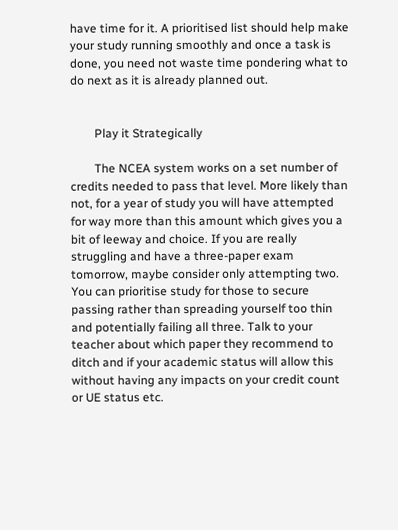have time for it. A prioritised list should help make your study running smoothly and once a task is done, you need not waste time pondering what to do next as it is already planned out.


        Play it Strategically

        The NCEA system works on a set number of credits needed to pass that level. More likely than not, for a year of study you will have attempted for way more than this amount which gives you a bit of leeway and choice. If you are really struggling and have a three-paper exam tomorrow, maybe consider only attempting two. You can prioritise study for those to secure passing rather than spreading yourself too thin and potentially failing all three. Talk to your teacher about which paper they recommend to ditch and if your academic status will allow this without having any impacts on your credit count or UE status etc.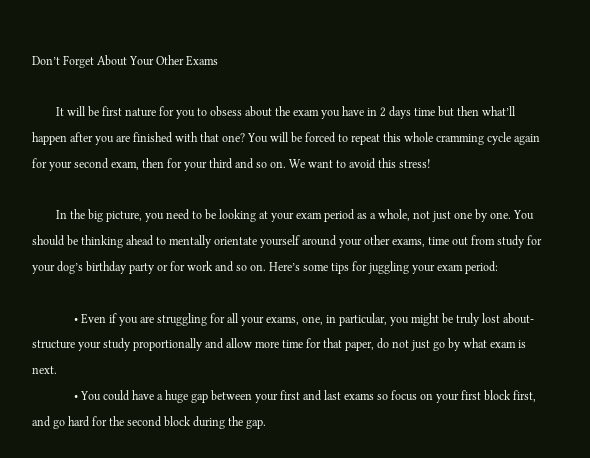Don’t Forget About Your Other Exams

        It will be first nature for you to obsess about the exam you have in 2 days time but then what’ll happen after you are finished with that one? You will be forced to repeat this whole cramming cycle again for your second exam, then for your third and so on. We want to avoid this stress!

        In the big picture, you need to be looking at your exam period as a whole, not just one by one. You should be thinking ahead to mentally orientate yourself around your other exams, time out from study for your dog’s birthday party or for work and so on. Here’s some tips for juggling your exam period:

              • Even if you are struggling for all your exams, one, in particular, you might be truly lost about- structure your study proportionally and allow more time for that paper, do not just go by what exam is next.
              • You could have a huge gap between your first and last exams so focus on your first block first, and go hard for the second block during the gap.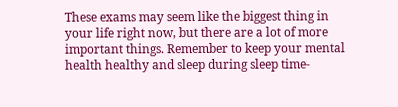These exams may seem like the biggest thing in your life right now, but there are a lot of more important things. Remember to keep your mental health healthy and sleep during sleep time-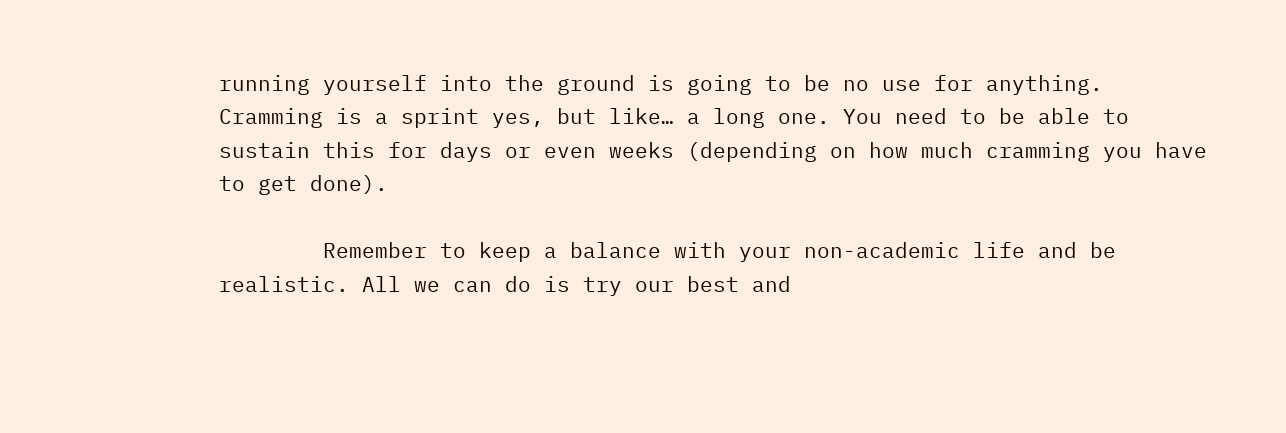running yourself into the ground is going to be no use for anything. Cramming is a sprint yes, but like… a long one. You need to be able to sustain this for days or even weeks (depending on how much cramming you have to get done).

        Remember to keep a balance with your non-academic life and be realistic. All we can do is try our best and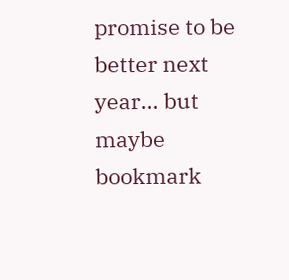promise to be better next year… but maybe bookmark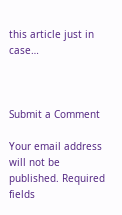this article just in case…



Submit a Comment

Your email address will not be published. Required fields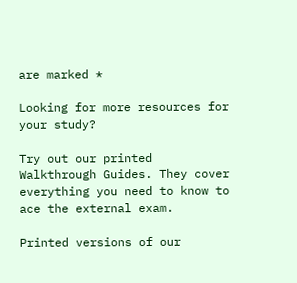are marked *

Looking for more resources for your study?

Try out our printed Walkthrough Guides. They cover everything you need to know to ace the external exam.

Printed versions of our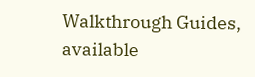Walkthrough Guides, available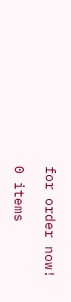for order now!

0 items